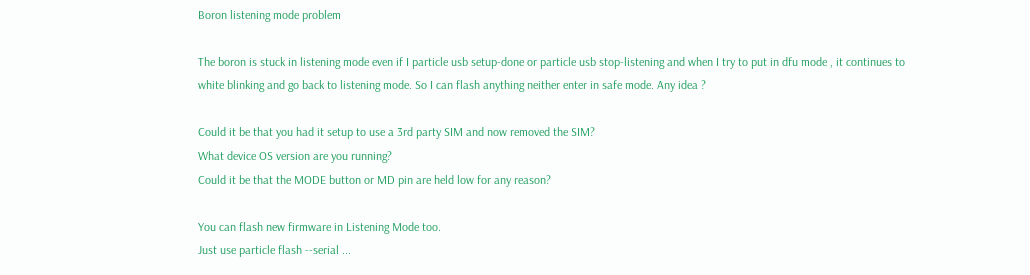Boron listening mode problem

The boron is stuck in listening mode even if I particle usb setup-done or particle usb stop-listening and when I try to put in dfu mode , it continues to white blinking and go back to listening mode. So I can flash anything neither enter in safe mode. Any idea ?

Could it be that you had it setup to use a 3rd party SIM and now removed the SIM?
What device OS version are you running?
Could it be that the MODE button or MD pin are held low for any reason?

You can flash new firmware in Listening Mode too.
Just use particle flash --serial ...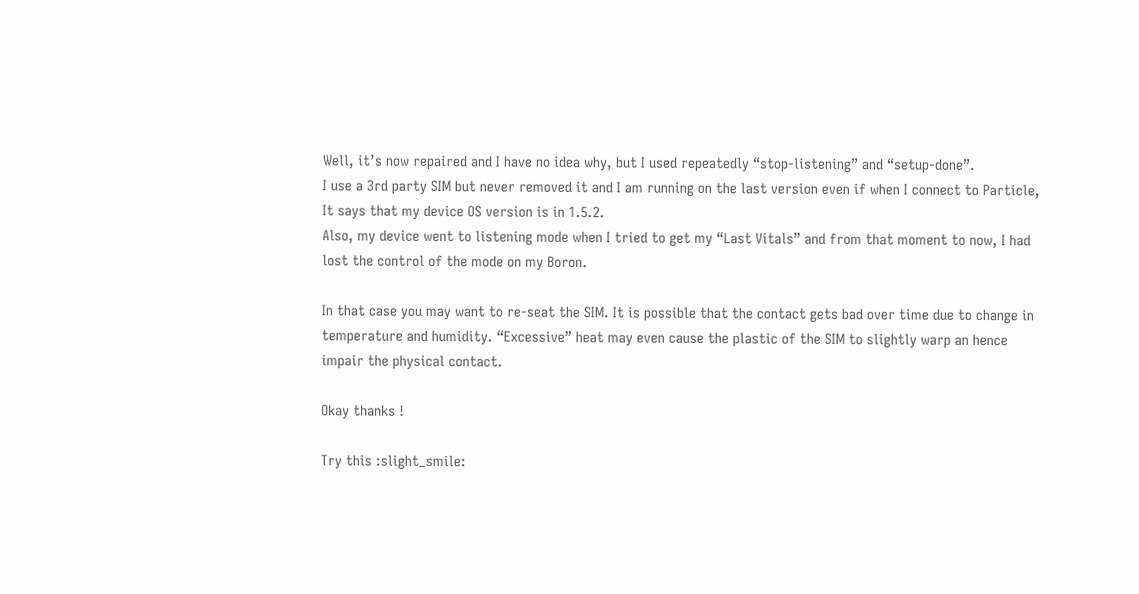Well, it’s now repaired and I have no idea why, but I used repeatedly “stop-listening” and “setup-done”.
I use a 3rd party SIM but never removed it and I am running on the last version even if when I connect to Particle, It says that my device OS version is in 1.5.2.
Also, my device went to listening mode when I tried to get my “Last Vitals” and from that moment to now, I had lost the control of the mode on my Boron.

In that case you may want to re-seat the SIM. It is possible that the contact gets bad over time due to change in temperature and humidity. “Excessive” heat may even cause the plastic of the SIM to slightly warp an hence impair the physical contact.

Okay thanks !

Try this :slight_smile: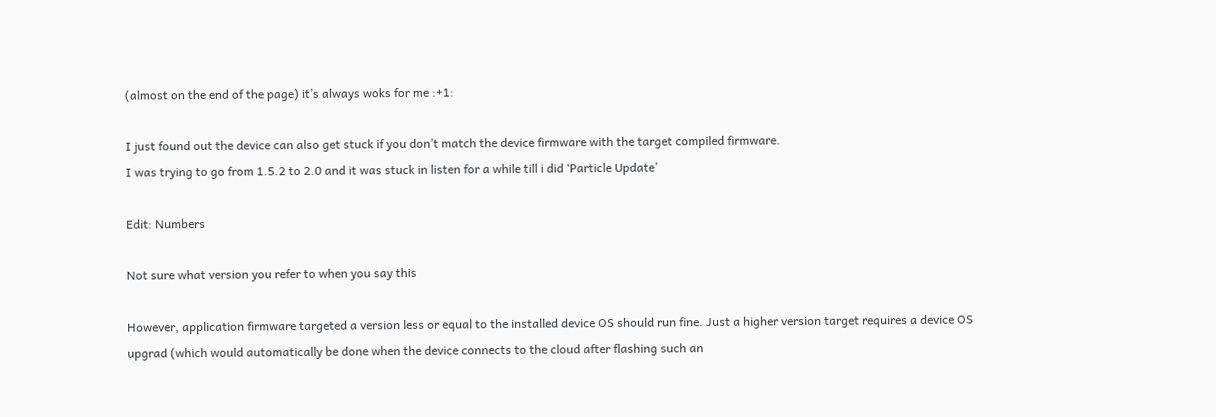(almost on the end of the page) it’s always woks for me :+1:

I just found out the device can also get stuck if you don’t match the device firmware with the target compiled firmware.
I was trying to go from 1.5.2 to 2.0 and it was stuck in listen for a while till i did ‘Particle Update’

Edit: Numbers

Not sure what version you refer to when you say this

However, application firmware targeted a version less or equal to the installed device OS should run fine. Just a higher version target requires a device OS upgrad (which would automatically be done when the device connects to the cloud after flashing such an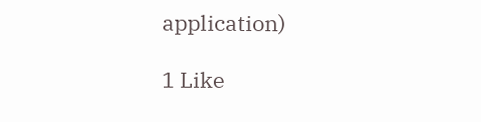application)

1 Like